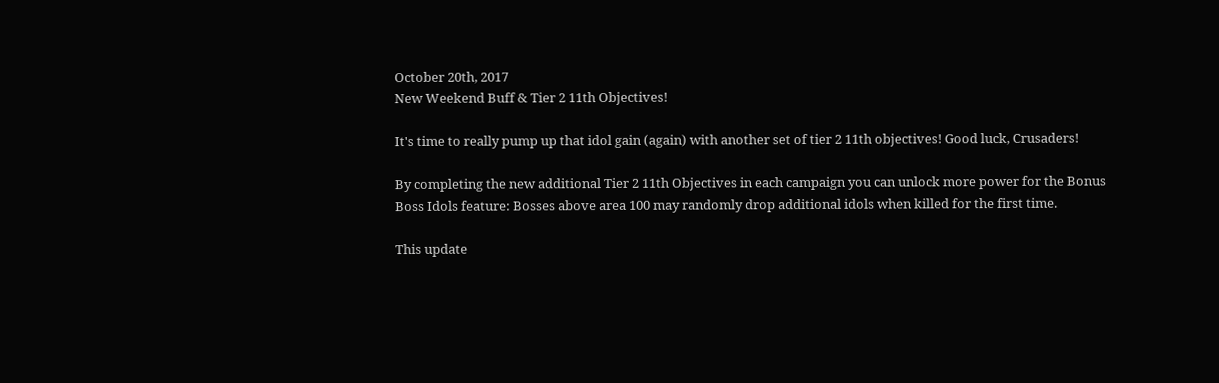October 20th, 2017
New Weekend Buff & Tier 2 11th Objectives!

It's time to really pump up that idol gain (again) with another set of tier 2 11th objectives! Good luck, Crusaders!

By completing the new additional Tier 2 11th Objectives in each campaign you can unlock more power for the Bonus Boss Idols feature: Bosses above area 100 may randomly drop additional idols when killed for the first time.

This update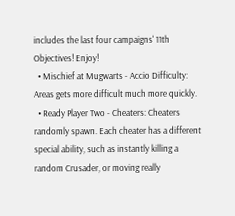includes the last four campaigns' 11th Objectives! Enjoy!
  • Mischief at Mugwarts - Accio Difficulty: Areas gets more difficult much more quickly.
  • Ready Player Two - Cheaters: Cheaters randomly spawn. Each cheater has a different special ability, such as instantly killing a random Crusader, or moving really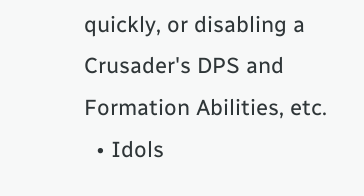quickly, or disabling a Crusader's DPS and Formation Abilities, etc.
  • Idols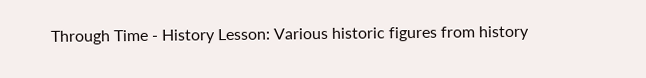Through Time - History Lesson: Various historic figures from history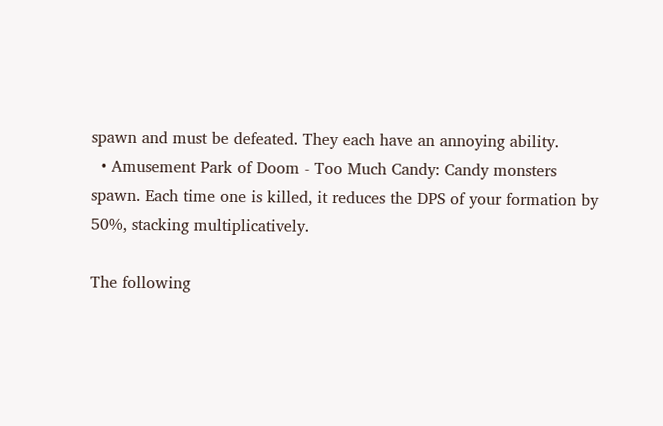spawn and must be defeated. They each have an annoying ability.
  • Amusement Park of Doom - Too Much Candy: Candy monsters spawn. Each time one is killed, it reduces the DPS of your formation by 50%, stacking multiplicatively.

The following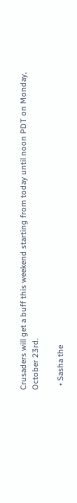Crusaders will get a buff this weekend starting from today until noon PDT on Monday, October 23rd.

  • Sasha the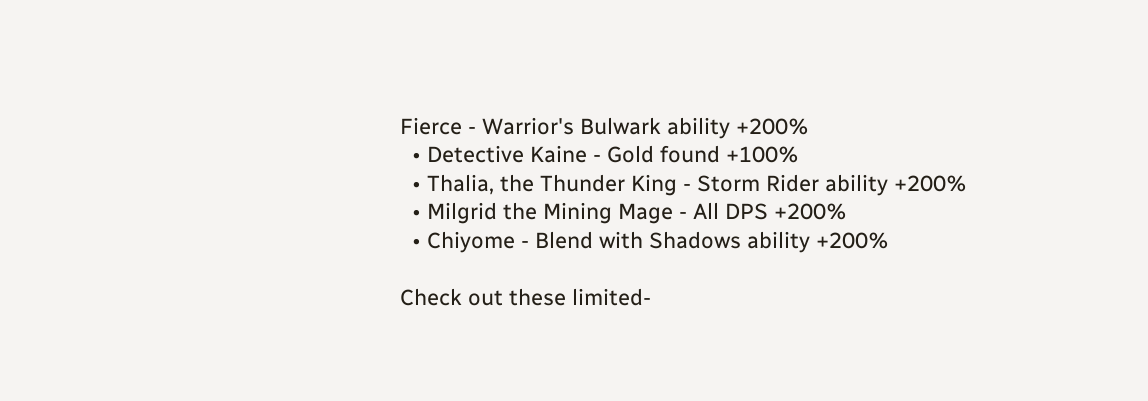Fierce - Warrior's Bulwark ability +200%
  • Detective Kaine - Gold found +100%
  • Thalia, the Thunder King - Storm Rider ability +200%
  • Milgrid the Mining Mage - All DPS +200%
  • Chiyome - Blend with Shadows ability +200%

Check out these limited-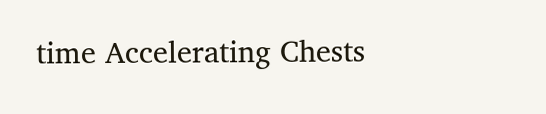time Accelerating Chests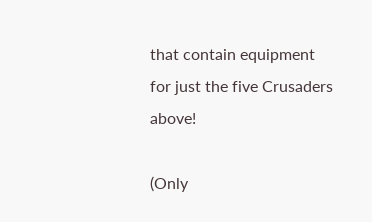that contain equipment for just the five Crusaders above!

(Only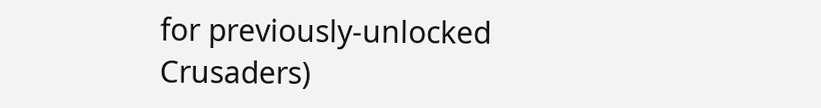for previously-unlocked Crusaders)